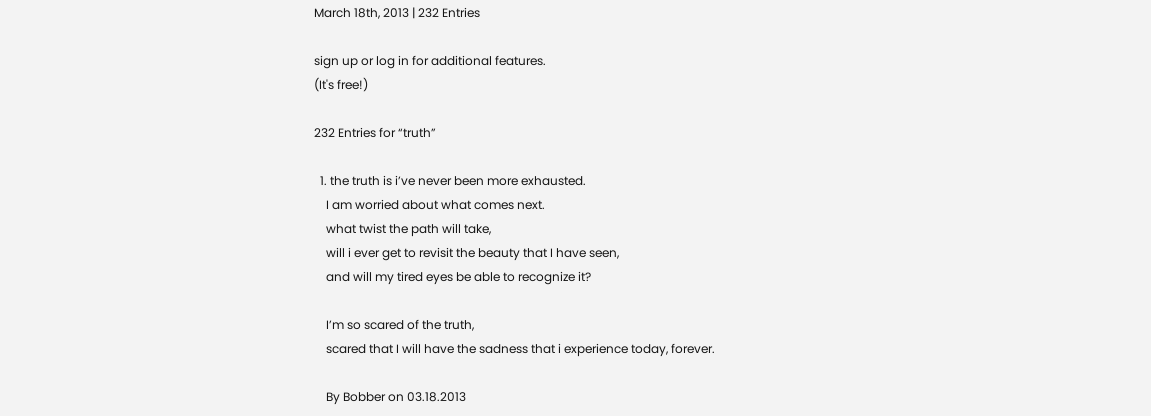March 18th, 2013 | 232 Entries

sign up or log in for additional features.
(It's free!)

232 Entries for “truth”

  1. the truth is i’ve never been more exhausted.
    I am worried about what comes next.
    what twist the path will take,
    will i ever get to revisit the beauty that I have seen,
    and will my tired eyes be able to recognize it?

    I’m so scared of the truth,
    scared that I will have the sadness that i experience today, forever.

    By Bobber on 03.18.2013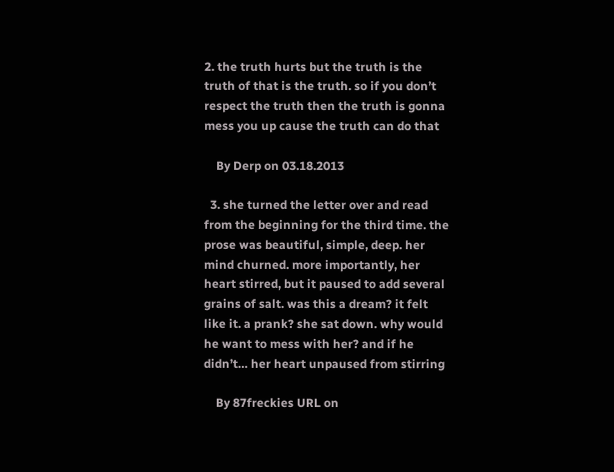2. the truth hurts but the truth is the truth of that is the truth. so if you don’t respect the truth then the truth is gonna mess you up cause the truth can do that

    By Derp on 03.18.2013

  3. she turned the letter over and read from the beginning for the third time. the prose was beautiful, simple, deep. her mind churned. more importantly, her heart stirred, but it paused to add several grains of salt. was this a dream? it felt like it. a prank? she sat down. why would he want to mess with her? and if he didn’t… her heart unpaused from stirring

    By 87freckies URL on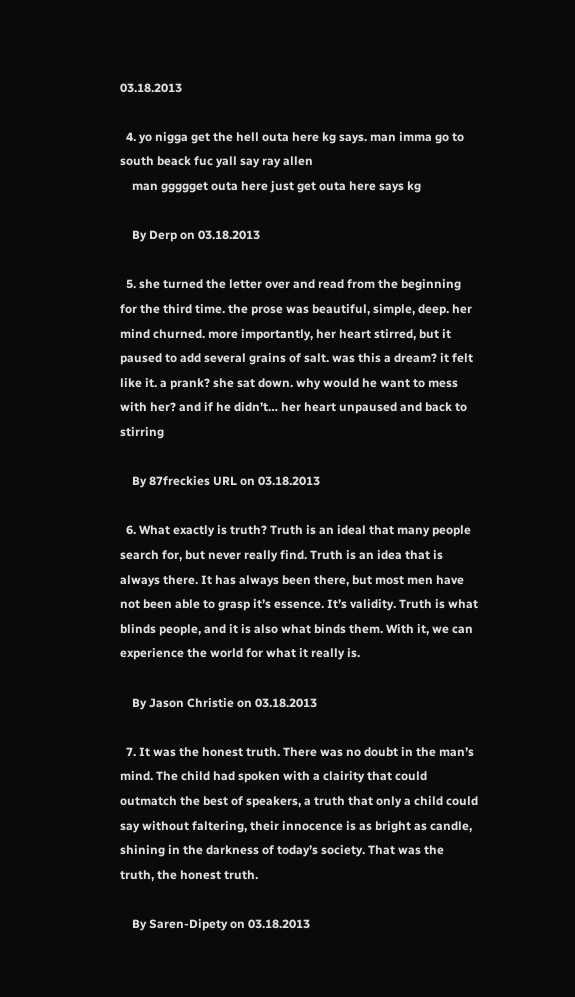03.18.2013

  4. yo nigga get the hell outa here kg says. man imma go to south beack fuc yall say ray allen
    man ggggget outa here just get outa here says kg

    By Derp on 03.18.2013

  5. she turned the letter over and read from the beginning for the third time. the prose was beautiful, simple, deep. her mind churned. more importantly, her heart stirred, but it paused to add several grains of salt. was this a dream? it felt like it. a prank? she sat down. why would he want to mess with her? and if he didn’t… her heart unpaused and back to stirring

    By 87freckies URL on 03.18.2013

  6. What exactly is truth? Truth is an ideal that many people search for, but never really find. Truth is an idea that is always there. It has always been there, but most men have not been able to grasp it’s essence. It’s validity. Truth is what blinds people, and it is also what binds them. With it, we can experience the world for what it really is.

    By Jason Christie on 03.18.2013

  7. It was the honest truth. There was no doubt in the man’s mind. The child had spoken with a clairity that could outmatch the best of speakers, a truth that only a child could say without faltering, their innocence is as bright as candle, shining in the darkness of today’s society. That was the truth, the honest truth.

    By Saren-Dipety on 03.18.2013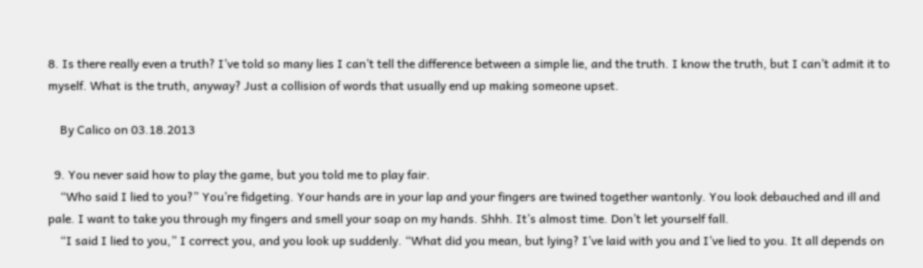8. Is there really even a truth? I’ve told so many lies I can’t tell the difference between a simple lie, and the truth. I know the truth, but I can’t admit it to myself. What is the truth, anyway? Just a collision of words that usually end up making someone upset.

    By Calico on 03.18.2013

  9. You never said how to play the game, but you told me to play fair.
    “Who said I lied to you?” You’re fidgeting. Your hands are in your lap and your fingers are twined together wantonly. You look debauched and ill and pale. I want to take you through my fingers and smell your soap on my hands. Shhh. It’s almost time. Don’t let yourself fall.
    “I said I lied to you,” I correct you, and you look up suddenly. “What did you mean, but lying? I’ve laid with you and I’ve lied to you. It all depends on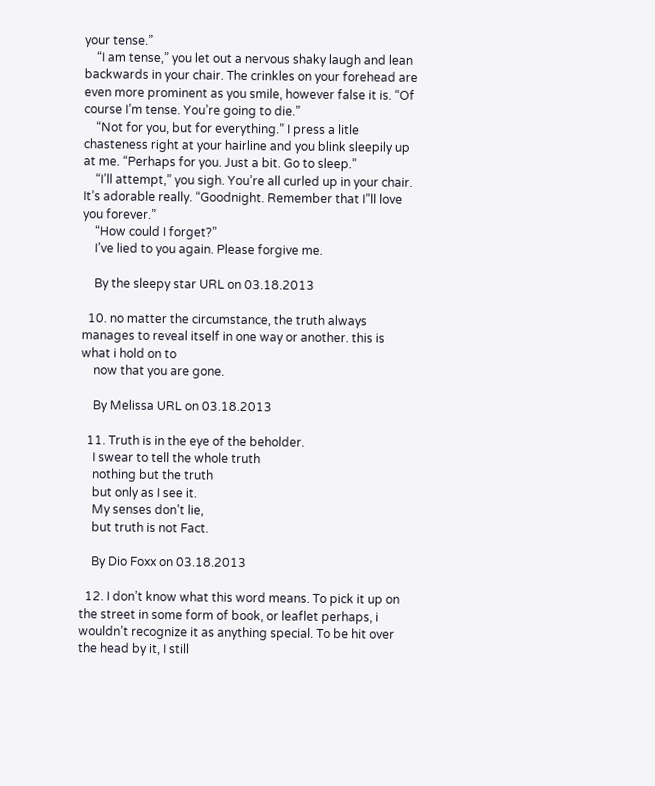your tense.”
    “I am tense,” you let out a nervous shaky laugh and lean backwards in your chair. The crinkles on your forehead are even more prominent as you smile, however false it is. “Of course I’m tense. You’re going to die.”
    “Not for you, but for everything.” I press a litle chasteness right at your hairline and you blink sleepily up at me. “Perhaps for you. Just a bit. Go to sleep.”
    “I’ll attempt,” you sigh. You’re all curled up in your chair. It’s adorable really. “Goodnight. Remember that I”ll love you forever.”
    “How could I forget?”
    I’ve lied to you again. Please forgive me.

    By the sleepy star URL on 03.18.2013

  10. no matter the circumstance, the truth always manages to reveal itself in one way or another. this is what i hold on to
    now that you are gone.

    By Melissa URL on 03.18.2013

  11. Truth is in the eye of the beholder.
    I swear to tell the whole truth
    nothing but the truth
    but only as I see it.
    My senses don’t lie,
    but truth is not Fact.

    By Dio Foxx on 03.18.2013

  12. I don’t know what this word means. To pick it up on the street in some form of book, or leaflet perhaps, i wouldn’t recognize it as anything special. To be hit over the head by it, I still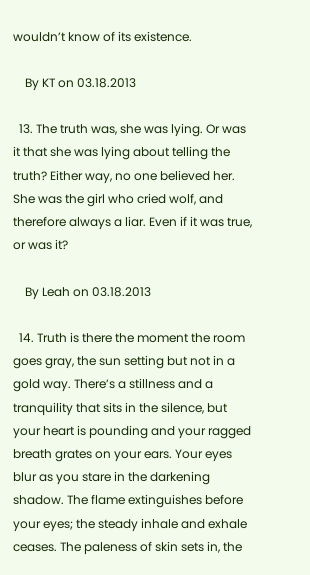wouldn’t know of its existence.

    By KT on 03.18.2013

  13. The truth was, she was lying. Or was it that she was lying about telling the truth? Either way, no one believed her. She was the girl who cried wolf, and therefore always a liar. Even if it was true, or was it?

    By Leah on 03.18.2013

  14. Truth is there the moment the room goes gray, the sun setting but not in a gold way. There’s a stillness and a tranquility that sits in the silence, but your heart is pounding and your ragged breath grates on your ears. Your eyes blur as you stare in the darkening shadow. The flame extinguishes before your eyes; the steady inhale and exhale ceases. The paleness of skin sets in, the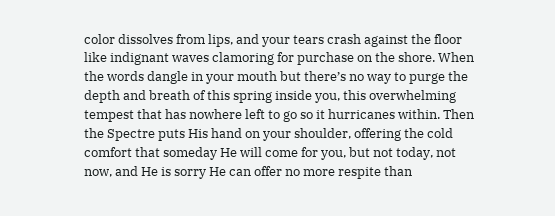color dissolves from lips, and your tears crash against the floor like indignant waves clamoring for purchase on the shore. When the words dangle in your mouth but there’s no way to purge the depth and breath of this spring inside you, this overwhelming tempest that has nowhere left to go so it hurricanes within. Then the Spectre puts His hand on your shoulder, offering the cold comfort that someday He will come for you, but not today, not now, and He is sorry He can offer no more respite than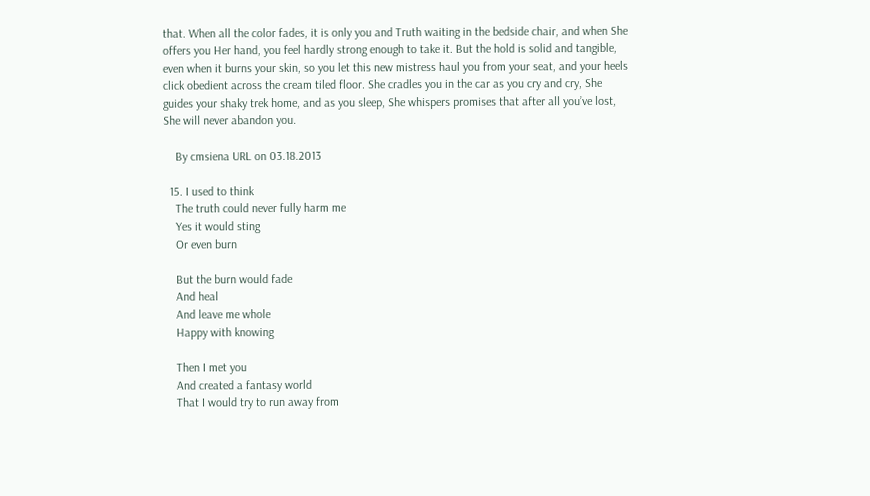that. When all the color fades, it is only you and Truth waiting in the bedside chair, and when She offers you Her hand, you feel hardly strong enough to take it. But the hold is solid and tangible, even when it burns your skin, so you let this new mistress haul you from your seat, and your heels click obedient across the cream tiled floor. She cradles you in the car as you cry and cry, She guides your shaky trek home, and as you sleep, She whispers promises that after all you’ve lost, She will never abandon you.

    By cmsiena URL on 03.18.2013

  15. I used to think
    The truth could never fully harm me
    Yes it would sting
    Or even burn

    But the burn would fade
    And heal
    And leave me whole
    Happy with knowing

    Then I met you
    And created a fantasy world
    That I would try to run away from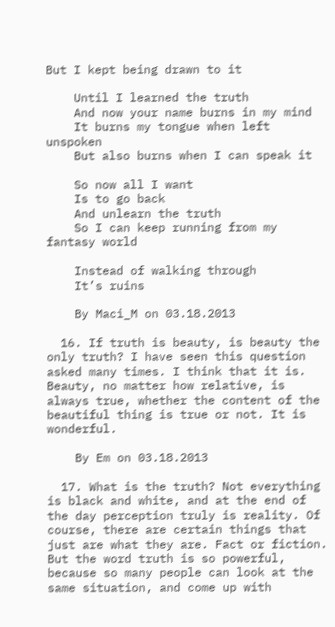But I kept being drawn to it

    Until I learned the truth
    And now your name burns in my mind
    It burns my tongue when left unspoken
    But also burns when I can speak it

    So now all I want
    Is to go back
    And unlearn the truth
    So I can keep running from my fantasy world

    Instead of walking through
    It’s ruins

    By Maci_M on 03.18.2013

  16. If truth is beauty, is beauty the only truth? I have seen this question asked many times. I think that it is. Beauty, no matter how relative, is always true, whether the content of the beautiful thing is true or not. It is wonderful.

    By Em on 03.18.2013

  17. What is the truth? Not everything is black and white, and at the end of the day perception truly is reality. Of course, there are certain things that just are what they are. Fact or fiction. But the word truth is so powerful, because so many people can look at the same situation, and come up with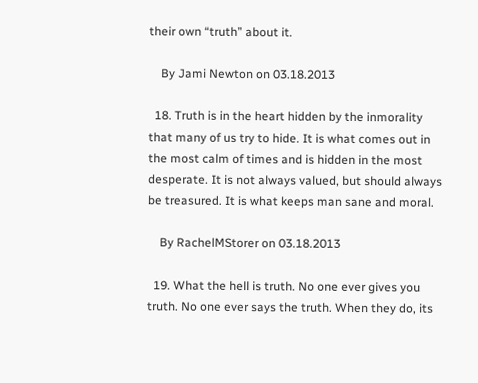their own “truth” about it.

    By Jami Newton on 03.18.2013

  18. Truth is in the heart hidden by the inmorality that many of us try to hide. It is what comes out in the most calm of times and is hidden in the most desperate. It is not always valued, but should always be treasured. It is what keeps man sane and moral.

    By RachelMStorer on 03.18.2013

  19. What the hell is truth. No one ever gives you truth. No one ever says the truth. When they do, its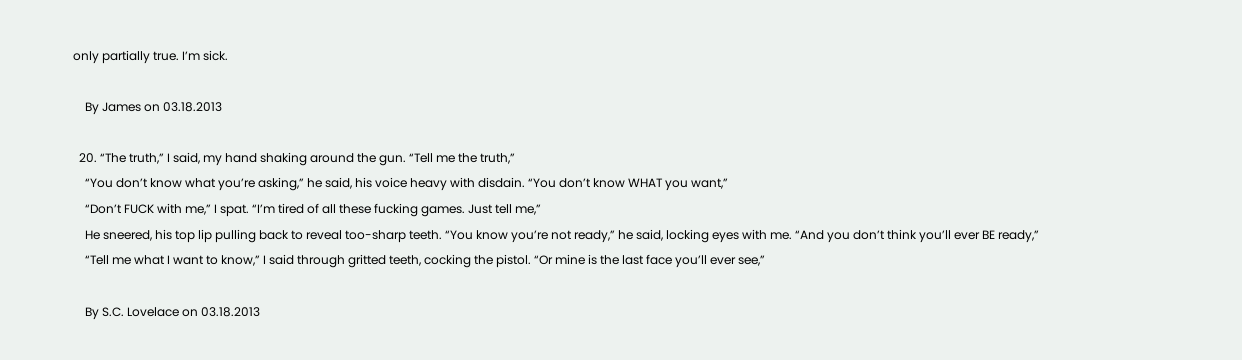only partially true. I’m sick.

    By James on 03.18.2013

  20. “The truth,” I said, my hand shaking around the gun. “Tell me the truth,”
    “You don’t know what you’re asking,” he said, his voice heavy with disdain. “You don’t know WHAT you want,”
    “Don’t FUCK with me,” I spat. “I’m tired of all these fucking games. Just tell me,”
    He sneered, his top lip pulling back to reveal too-sharp teeth. “You know you’re not ready,” he said, locking eyes with me. “And you don’t think you’ll ever BE ready,”
    “Tell me what I want to know,” I said through gritted teeth, cocking the pistol. “Or mine is the last face you’ll ever see,”

    By S.C. Lovelace on 03.18.2013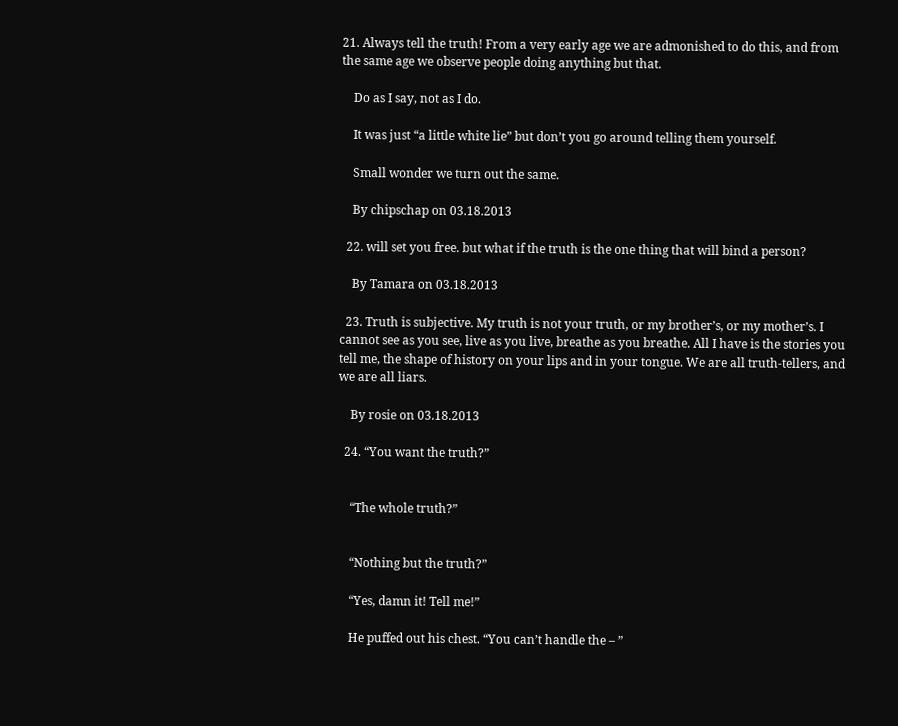21. Always tell the truth! From a very early age we are admonished to do this, and from the same age we observe people doing anything but that.

    Do as I say, not as I do.

    It was just “a little white lie” but don’t you go around telling them yourself.

    Small wonder we turn out the same.

    By chipschap on 03.18.2013

  22. will set you free. but what if the truth is the one thing that will bind a person?

    By Tamara on 03.18.2013

  23. Truth is subjective. My truth is not your truth, or my brother’s, or my mother’s. I cannot see as you see, live as you live, breathe as you breathe. All I have is the stories you tell me, the shape of history on your lips and in your tongue. We are all truth-tellers, and we are all liars.

    By rosie on 03.18.2013

  24. “You want the truth?”


    “The whole truth?”


    “Nothing but the truth?”

    “Yes, damn it! Tell me!”

    He puffed out his chest. “You can’t handle the – ”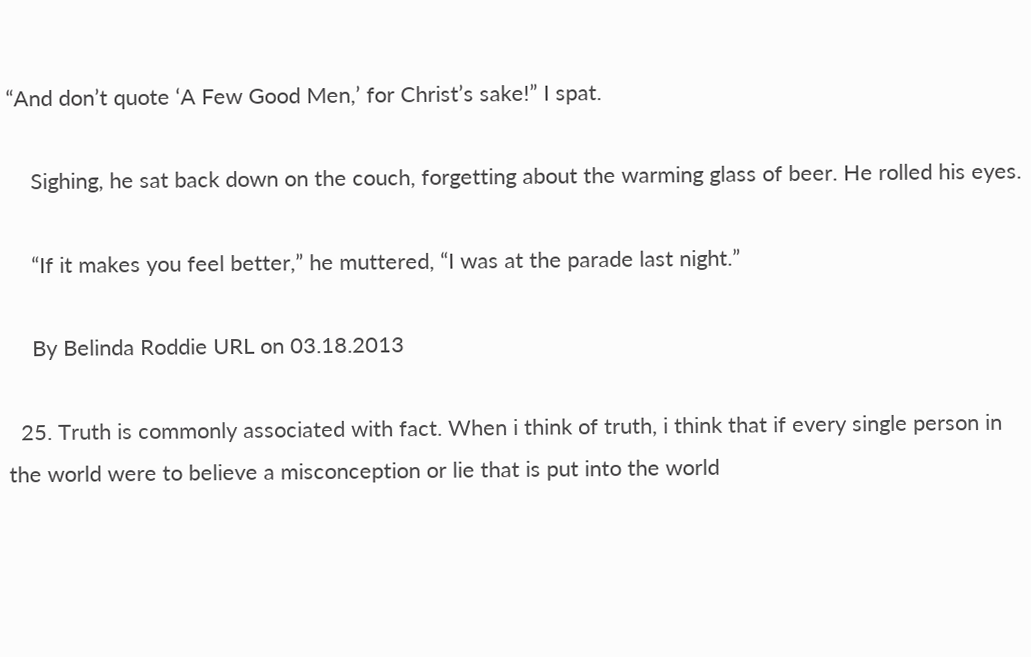“And don’t quote ‘A Few Good Men,’ for Christ’s sake!” I spat.

    Sighing, he sat back down on the couch, forgetting about the warming glass of beer. He rolled his eyes.

    “If it makes you feel better,” he muttered, “I was at the parade last night.”

    By Belinda Roddie URL on 03.18.2013

  25. Truth is commonly associated with fact. When i think of truth, i think that if every single person in the world were to believe a misconception or lie that is put into the world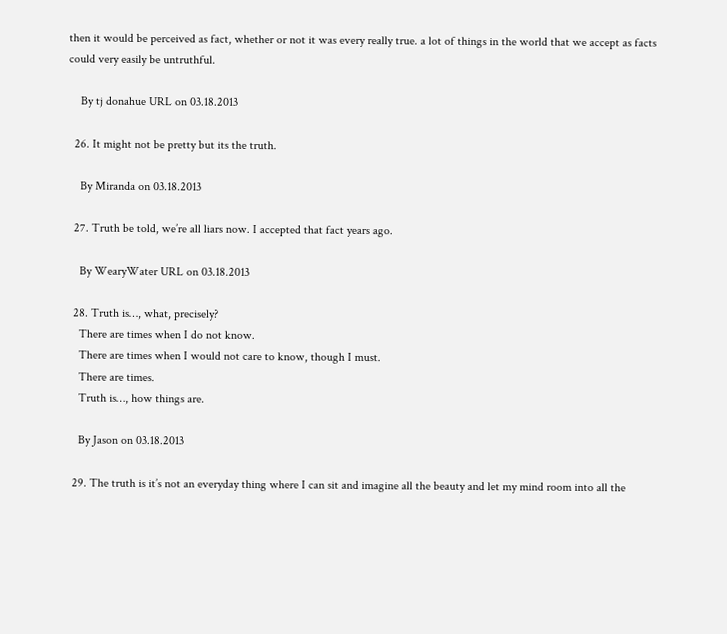then it would be perceived as fact, whether or not it was every really true. a lot of things in the world that we accept as facts could very easily be untruthful.

    By tj donahue URL on 03.18.2013

  26. It might not be pretty but its the truth.

    By Miranda on 03.18.2013

  27. Truth be told, we’re all liars now. I accepted that fact years ago.

    By WearyWater URL on 03.18.2013

  28. Truth is…, what, precisely?
    There are times when I do not know.
    There are times when I would not care to know, though I must.
    There are times.
    Truth is…, how things are.

    By Jason on 03.18.2013

  29. The truth is it’s not an everyday thing where I can sit and imagine all the beauty and let my mind room into all the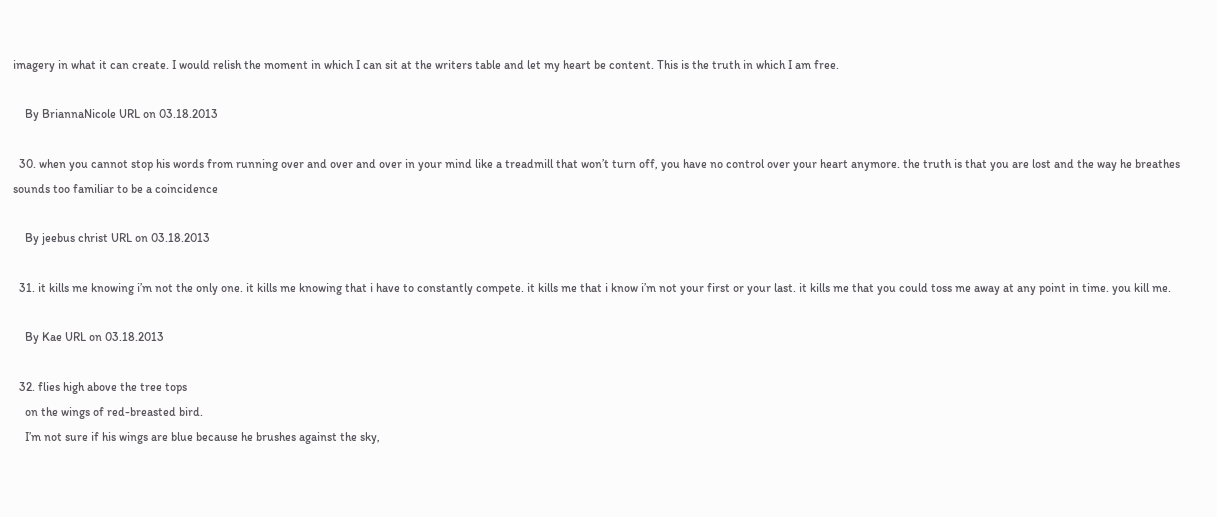imagery in what it can create. I would relish the moment in which I can sit at the writers table and let my heart be content. This is the truth in which I am free.

    By BriannaNicole URL on 03.18.2013

  30. when you cannot stop his words from running over and over and over in your mind like a treadmill that won’t turn off, you have no control over your heart anymore. the truth is that you are lost and the way he breathes sounds too familiar to be a coincidence

    By jeebus christ URL on 03.18.2013

  31. it kills me knowing i’m not the only one. it kills me knowing that i have to constantly compete. it kills me that i know i’m not your first or your last. it kills me that you could toss me away at any point in time. you kill me.

    By Kae URL on 03.18.2013

  32. flies high above the tree tops
    on the wings of red-breasted bird.
    I’m not sure if his wings are blue because he brushes against the sky,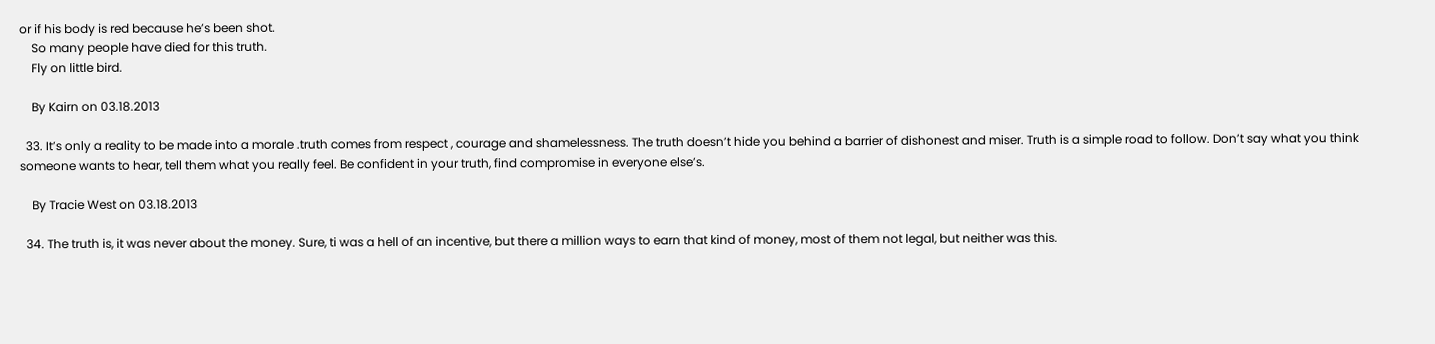or if his body is red because he’s been shot.
    So many people have died for this truth.
    Fly on little bird.

    By Kairn on 03.18.2013

  33. It’s only a reality to be made into a morale .truth comes from respect , courage and shamelessness. The truth doesn’t hide you behind a barrier of dishonest and miser. Truth is a simple road to follow. Don’t say what you think someone wants to hear, tell them what you really feel. Be confident in your truth, find compromise in everyone else’s.

    By Tracie West on 03.18.2013

  34. The truth is, it was never about the money. Sure, ti was a hell of an incentive, but there a million ways to earn that kind of money, most of them not legal, but neither was this.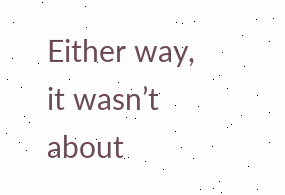Either way, it wasn’t about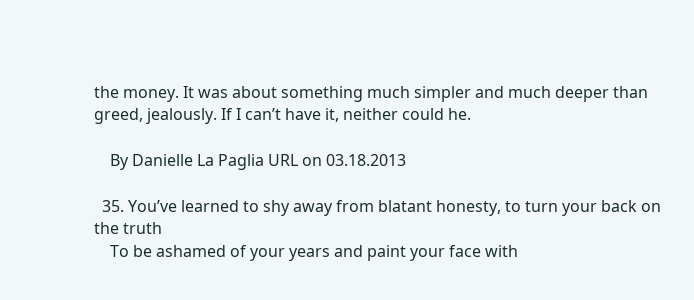the money. It was about something much simpler and much deeper than greed, jealously. If I can’t have it, neither could he.

    By Danielle La Paglia URL on 03.18.2013

  35. You’ve learned to shy away from blatant honesty, to turn your back on the truth
    To be ashamed of your years and paint your face with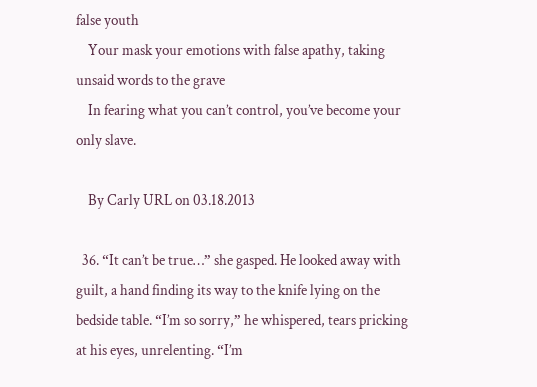false youth
    Your mask your emotions with false apathy, taking unsaid words to the grave
    In fearing what you can’t control, you’ve become your only slave.

    By Carly URL on 03.18.2013

  36. “It can’t be true…” she gasped. He looked away with guilt, a hand finding its way to the knife lying on the bedside table. “I’m so sorry,” he whispered, tears pricking at his eyes, unrelenting. “I’m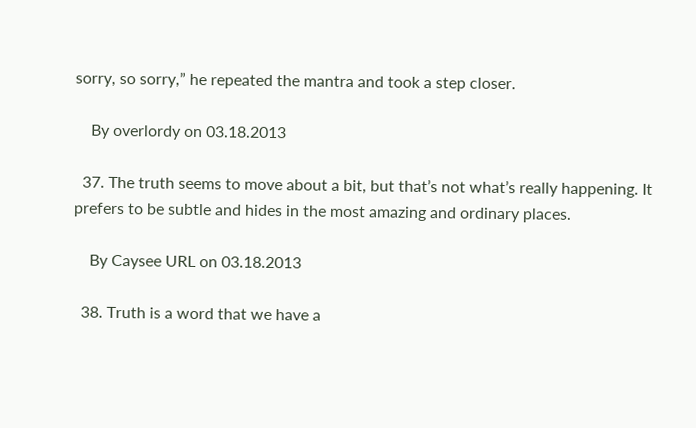sorry, so sorry,” he repeated the mantra and took a step closer.

    By overlordy on 03.18.2013

  37. The truth seems to move about a bit, but that’s not what’s really happening. It prefers to be subtle and hides in the most amazing and ordinary places.

    By Caysee URL on 03.18.2013

  38. Truth is a word that we have a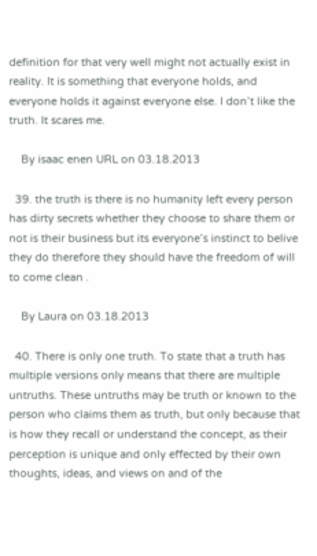definition for that very well might not actually exist in reality. It is something that everyone holds, and everyone holds it against everyone else. I don’t like the truth. It scares me.

    By isaac enen URL on 03.18.2013

  39. the truth is there is no humanity left every person has dirty secrets whether they choose to share them or not is their business but its everyone’s instinct to belive they do therefore they should have the freedom of will to come clean .

    By Laura on 03.18.2013

  40. There is only one truth. To state that a truth has multiple versions only means that there are multiple untruths. These untruths may be truth or known to the person who claims them as truth, but only because that is how they recall or understand the concept, as their perception is unique and only effected by their own thoughts, ideas, and views on and of the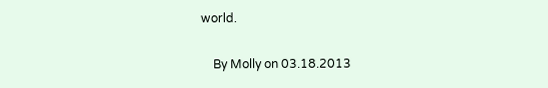world.

    By Molly on 03.18.2013